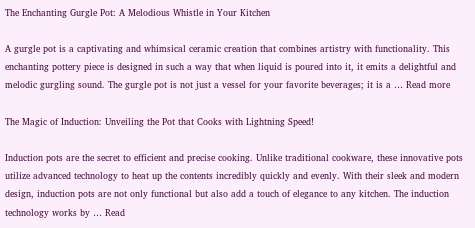The Enchanting Gurgle Pot: A Melodious Whistle in Your Kitchen

A gurgle pot is a captivating and whimsical ceramic creation that combines artistry with functionality. This enchanting pottery piece is designed in such a way that when liquid is poured into it, it emits a delightful and melodic gurgling sound. The gurgle pot is not just a vessel for your favorite beverages; it is a … Read more

The Magic of Induction: Unveiling the Pot that Cooks with Lightning Speed!

Induction pots are the secret to efficient and precise cooking. Unlike traditional cookware, these innovative pots utilize advanced technology to heat up the contents incredibly quickly and evenly. With their sleek and modern design, induction pots are not only functional but also add a touch of elegance to any kitchen. The induction technology works by … Read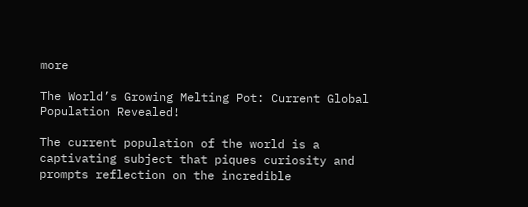more

The World’s Growing Melting Pot: Current Global Population Revealed!

The current population of the world is a captivating subject that piques curiosity and prompts reflection on the incredible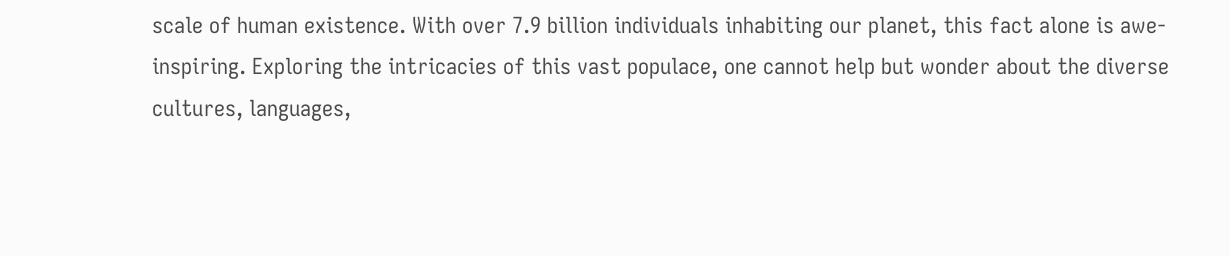scale of human existence. With over 7.9 billion individuals inhabiting our planet, this fact alone is awe-inspiring. Exploring the intricacies of this vast populace, one cannot help but wonder about the diverse cultures, languages,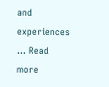and experiences … Read more